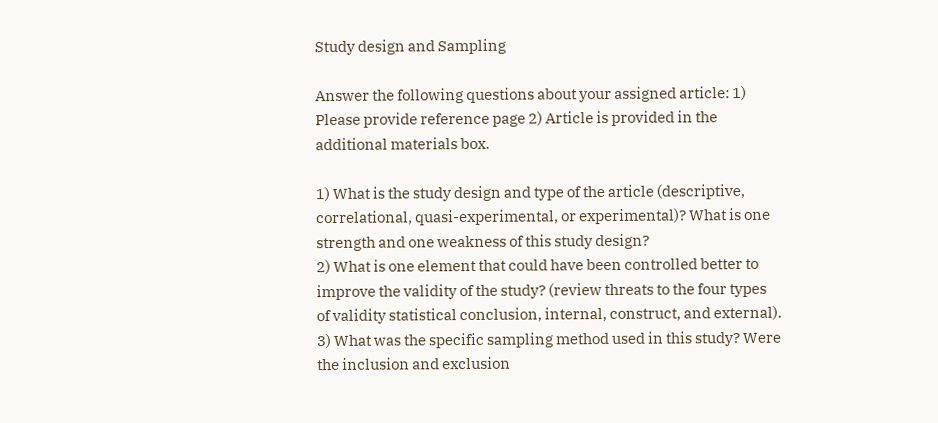Study design and Sampling

Answer the following questions about your assigned article: 1) Please provide reference page 2) Article is provided in the additional materials box.

1) What is the study design and type of the article (descriptive, correlational, quasi-experimental, or experimental)? What is one strength and one weakness of this study design?
2) What is one element that could have been controlled better to improve the validity of the study? (review threats to the four types of validity statistical conclusion, internal, construct, and external).
3) What was the specific sampling method used in this study? Were the inclusion and exclusion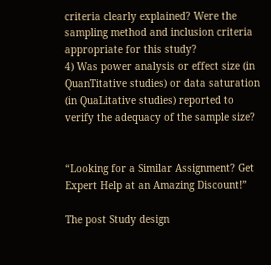criteria clearly explained? Were the sampling method and inclusion criteria appropriate for this study?
4) Was power analysis or effect size (in QuanTitative studies) or data saturation (in QuaLitative studies) reported to verify the adequacy of the sample size?


“Looking for a Similar Assignment? Get Expert Help at an Amazing Discount!”

The post Study design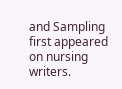and Sampling first appeared on nursing writers.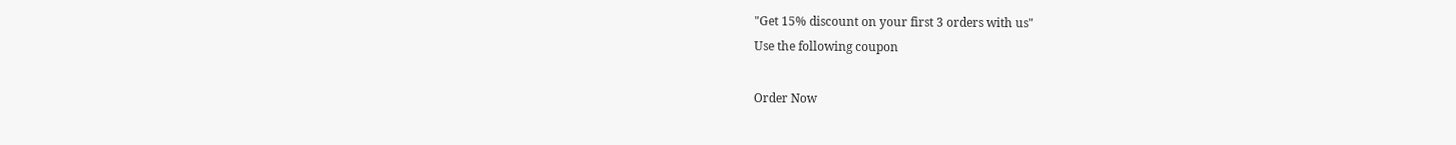"Get 15% discount on your first 3 orders with us"
Use the following coupon

Order Now